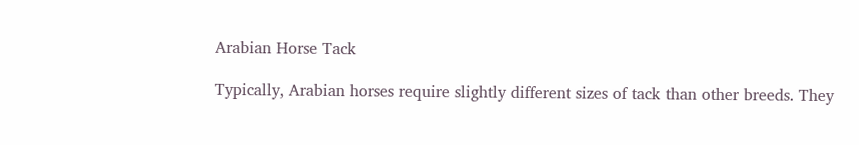Arabian Horse Tack

Typically, Arabian horses require slightly different sizes of tack than other breeds. They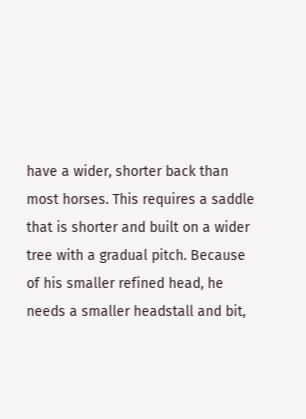have a wider, shorter back than most horses. This requires a saddle that is shorter and built on a wider tree with a gradual pitch. Because of his smaller refined head, he needs a smaller headstall and bit,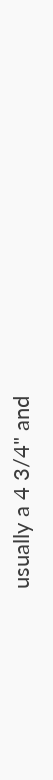usually a 4 3/4" and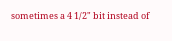sometimes a 4 1/2" bit instead of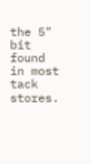the 5" bit found in most tack stores.